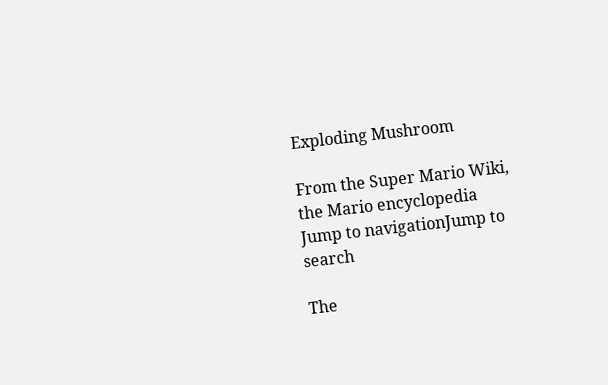Exploding Mushroom

From the Super Mario Wiki, the Mario encyclopedia
Jump to navigationJump to search

The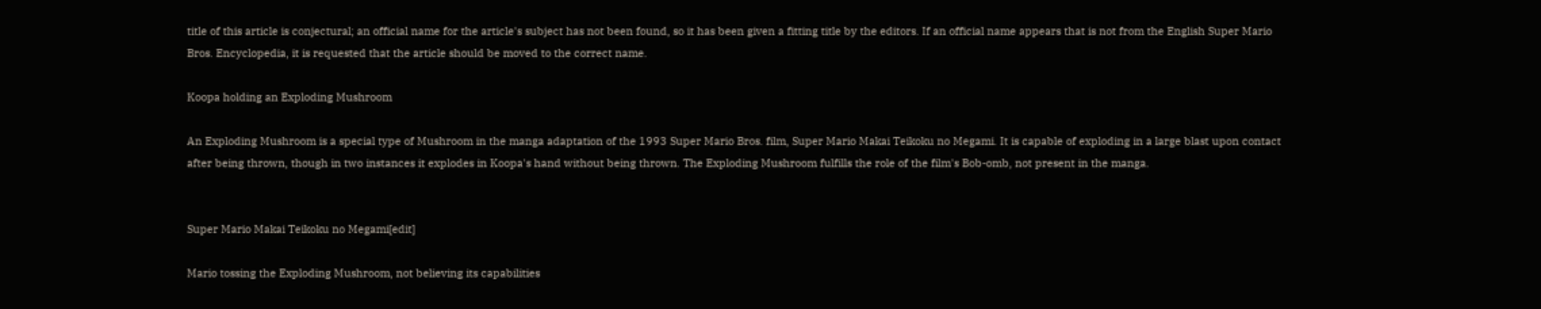title of this article is conjectural; an official name for the article's subject has not been found, so it has been given a fitting title by the editors. If an official name appears that is not from the English Super Mario Bros. Encyclopedia, it is requested that the article should be moved to the correct name.

Koopa holding an Exploding Mushroom

An Exploding Mushroom is a special type of Mushroom in the manga adaptation of the 1993 Super Mario Bros. film, Super Mario Makai Teikoku no Megami. It is capable of exploding in a large blast upon contact after being thrown, though in two instances it explodes in Koopa's hand without being thrown. The Exploding Mushroom fulfills the role of the film's Bob-omb, not present in the manga.


Super Mario Makai Teikoku no Megami[edit]

Mario tossing the Exploding Mushroom, not believing its capabilities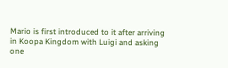Mario is first introduced to it after arriving in Koopa Kingdom with Luigi and asking one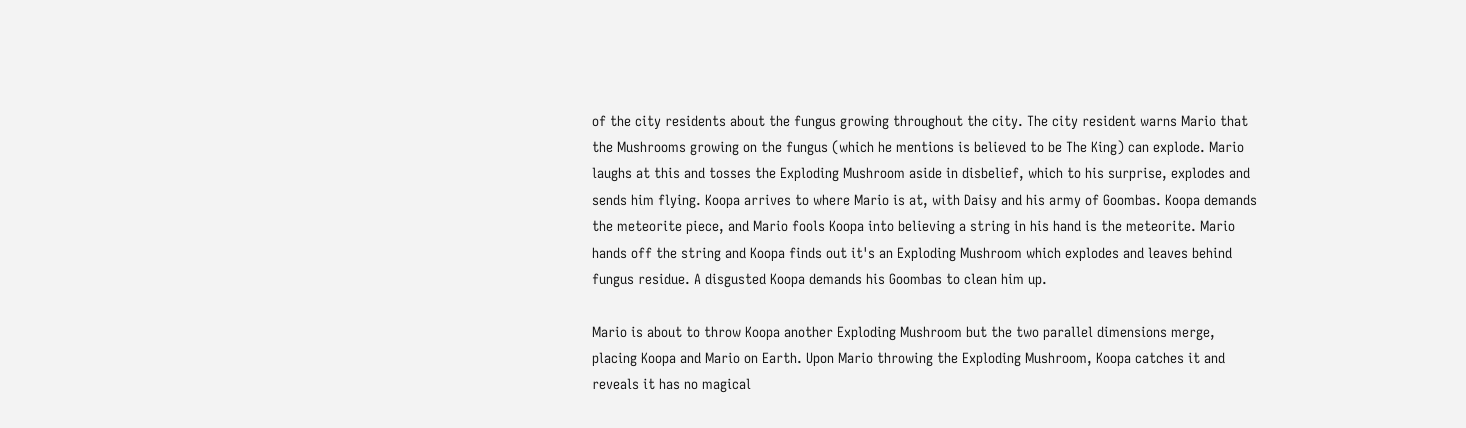of the city residents about the fungus growing throughout the city. The city resident warns Mario that the Mushrooms growing on the fungus (which he mentions is believed to be The King) can explode. Mario laughs at this and tosses the Exploding Mushroom aside in disbelief, which to his surprise, explodes and sends him flying. Koopa arrives to where Mario is at, with Daisy and his army of Goombas. Koopa demands the meteorite piece, and Mario fools Koopa into believing a string in his hand is the meteorite. Mario hands off the string and Koopa finds out it's an Exploding Mushroom which explodes and leaves behind fungus residue. A disgusted Koopa demands his Goombas to clean him up.

Mario is about to throw Koopa another Exploding Mushroom but the two parallel dimensions merge, placing Koopa and Mario on Earth. Upon Mario throwing the Exploding Mushroom, Koopa catches it and reveals it has no magical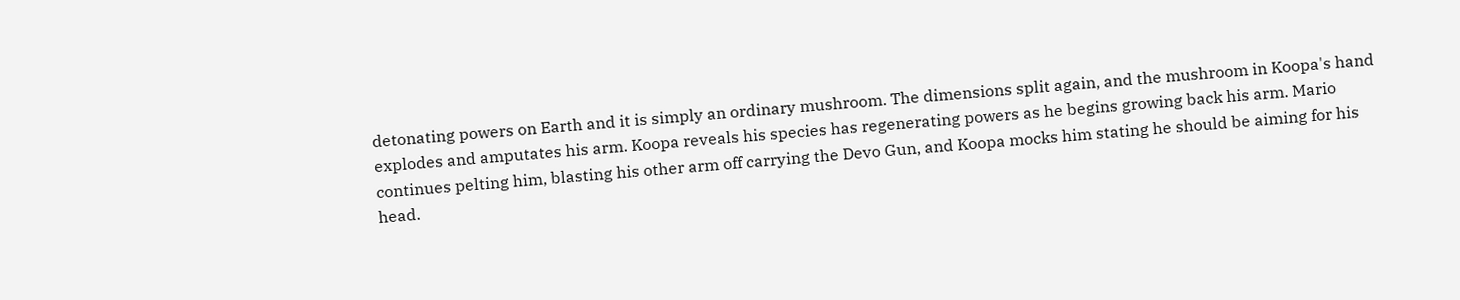detonating powers on Earth and it is simply an ordinary mushroom. The dimensions split again, and the mushroom in Koopa's hand explodes and amputates his arm. Koopa reveals his species has regenerating powers as he begins growing back his arm. Mario continues pelting him, blasting his other arm off carrying the Devo Gun, and Koopa mocks him stating he should be aiming for his head.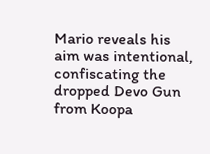Mario reveals his aim was intentional, confiscating the dropped Devo Gun from Koopa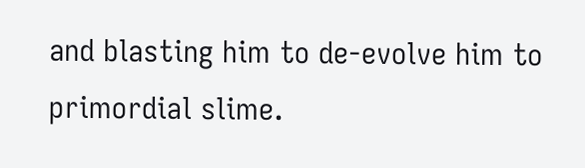and blasting him to de-evolve him to primordial slime.